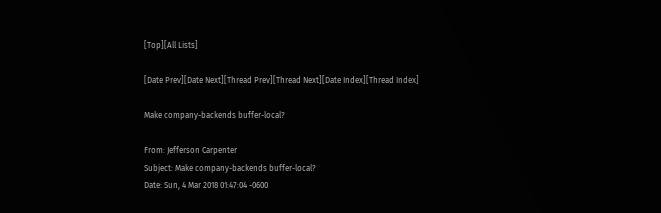[Top][All Lists]

[Date Prev][Date Next][Thread Prev][Thread Next][Date Index][Thread Index]

Make company-backends buffer-local?

From: Jefferson Carpenter
Subject: Make company-backends buffer-local?
Date: Sun, 4 Mar 2018 01:47:04 -0600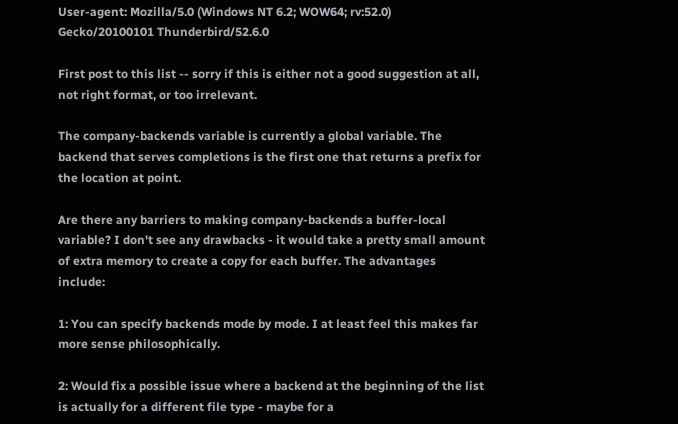User-agent: Mozilla/5.0 (Windows NT 6.2; WOW64; rv:52.0) Gecko/20100101 Thunderbird/52.6.0

First post to this list -- sorry if this is either not a good suggestion at all, not right format, or too irrelevant.

The company-backends variable is currently a global variable. The backend that serves completions is the first one that returns a prefix for the location at point.

Are there any barriers to making company-backends a buffer-local variable? I don't see any drawbacks - it would take a pretty small amount of extra memory to create a copy for each buffer. The advantages include:

1: You can specify backends mode by mode. I at least feel this makes far more sense philosophically.

2: Would fix a possible issue where a backend at the beginning of the list is actually for a different file type - maybe for a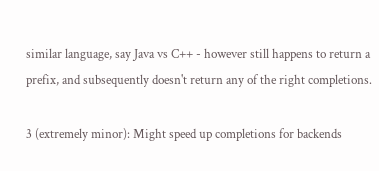similar language, say Java vs C++ - however still happens to return a prefix, and subsequently doesn't return any of the right completions.

3 (extremely minor): Might speed up completions for backends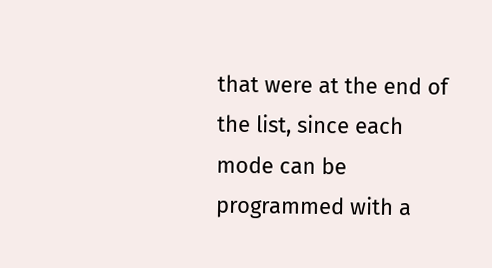that were at the end of the list, since each mode can be programmed with a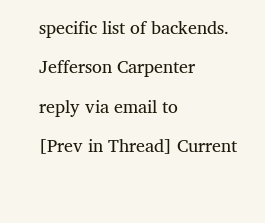specific list of backends.

Jefferson Carpenter

reply via email to

[Prev in Thread] Current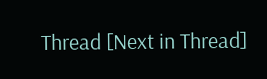Thread [Next in Thread]